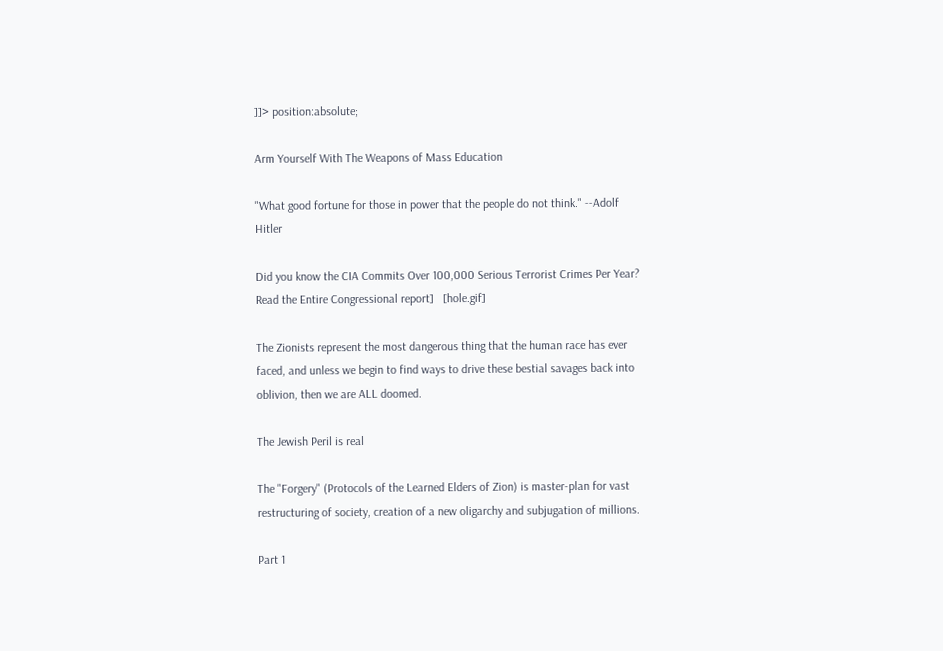]]> position:absolute;

Arm Yourself With The Weapons of Mass Education

"What good fortune for those in power that the people do not think." --Adolf Hitler

Did you know the CIA Commits Over 100,000 Serious Terrorist Crimes Per Year? Read the Entire Congressional report]   [hole.gif]

The Zionists represent the most dangerous thing that the human race has ever faced, and unless we begin to find ways to drive these bestial savages back into oblivion, then we are ALL doomed.

The Jewish Peril is real

The "Forgery" (Protocols of the Learned Elders of Zion) is master-plan for vast restructuring of society, creation of a new oligarchy and subjugation of millions.

Part 1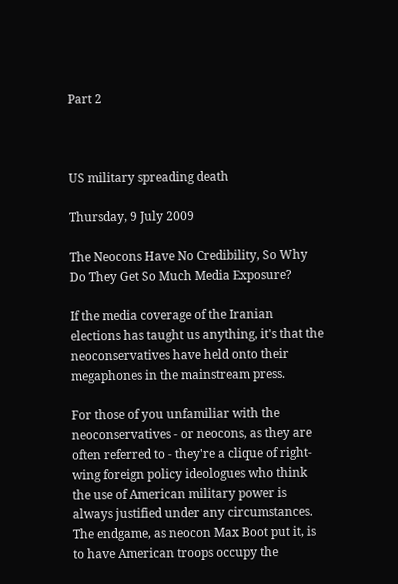Part 2



US military spreading death

Thursday, 9 July 2009

The Neocons Have No Credibility, So Why Do They Get So Much Media Exposure?

If the media coverage of the Iranian elections has taught us anything, it's that the neoconservatives have held onto their megaphones in the mainstream press.

For those of you unfamiliar with the neoconservatives - or neocons, as they are often referred to - they're a clique of right-wing foreign policy ideologues who think the use of American military power is always justified under any circumstances. The endgame, as neocon Max Boot put it, is to have American troops occupy the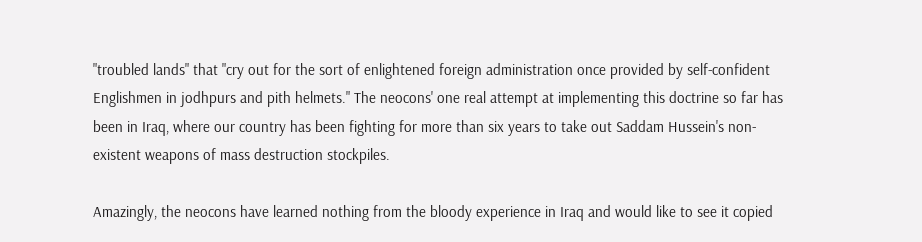"troubled lands" that "cry out for the sort of enlightened foreign administration once provided by self-confident Englishmen in jodhpurs and pith helmets." The neocons' one real attempt at implementing this doctrine so far has been in Iraq, where our country has been fighting for more than six years to take out Saddam Hussein's non-existent weapons of mass destruction stockpiles.

Amazingly, the neocons have learned nothing from the bloody experience in Iraq and would like to see it copied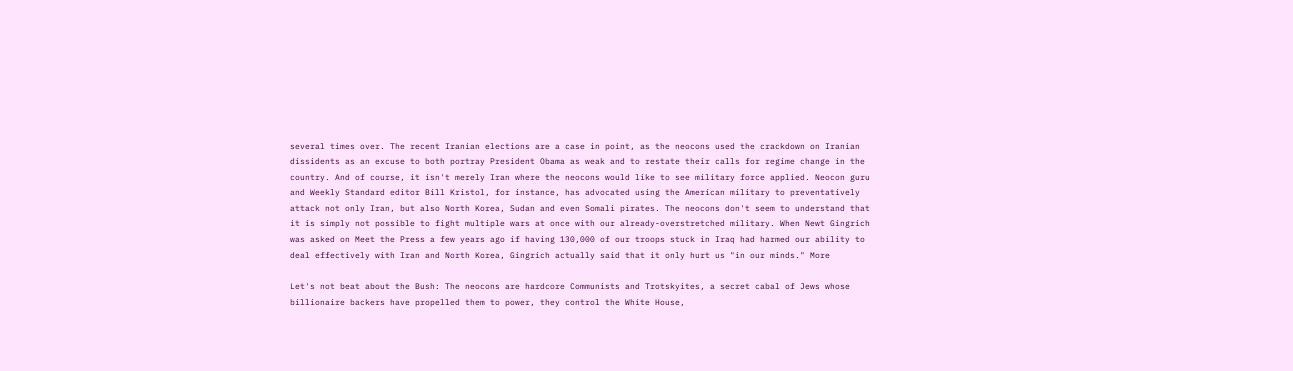several times over. The recent Iranian elections are a case in point, as the neocons used the crackdown on Iranian dissidents as an excuse to both portray President Obama as weak and to restate their calls for regime change in the country. And of course, it isn't merely Iran where the neocons would like to see military force applied. Neocon guru and Weekly Standard editor Bill Kristol, for instance, has advocated using the American military to preventatively attack not only Iran, but also North Korea, Sudan and even Somali pirates. The neocons don't seem to understand that it is simply not possible to fight multiple wars at once with our already-overstretched military. When Newt Gingrich was asked on Meet the Press a few years ago if having 130,000 of our troops stuck in Iraq had harmed our ability to deal effectively with Iran and North Korea, Gingrich actually said that it only hurt us "in our minds." More

Let's not beat about the Bush: The neocons are hardcore Communists and Trotskyites, a secret cabal of Jews whose billionaire backers have propelled them to power, they control the White House,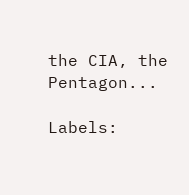the CIA, the Pentagon...

Labels: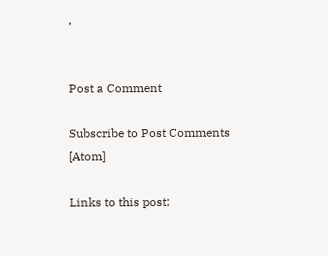,


Post a Comment

Subscribe to Post Comments [Atom]

Links to this post: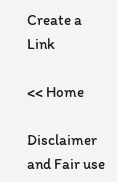Create a Link

<< Home

Disclaimer and Fair use